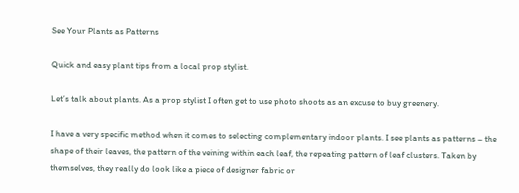See Your Plants as Patterns

Quick and easy plant tips from a local prop stylist.

Let’s talk about plants. As a prop stylist I often get to use photo shoots as an excuse to buy greenery.

I have a very specific method when it comes to selecting complementary indoor plants. I see plants as patterns – the shape of their leaves, the pattern of the veining within each leaf, the repeating pattern of leaf clusters. Taken by themselves, they really do look like a piece of designer fabric or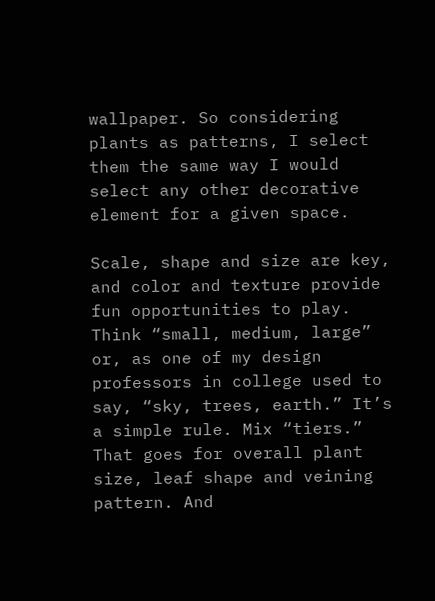wallpaper. So considering plants as patterns, I select them the same way I would select any other decorative element for a given space.

Scale, shape and size are key, and color and texture provide fun opportunities to play. Think “small, medium, large” or, as one of my design professors in college used to say, “sky, trees, earth.” It’s a simple rule. Mix “tiers.” That goes for overall plant size, leaf shape and veining pattern. And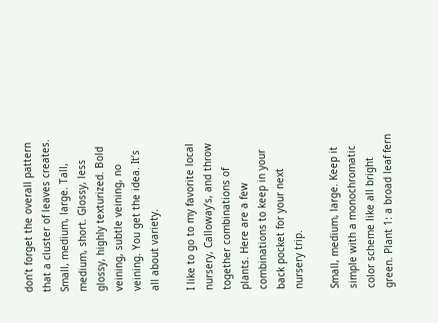don’t forget the overall pattern that a cluster of leaves creates.
Small, medium, large. Tall, medium, short. Glossy, less glossy, highly texturized. Bold veining, subtle veining, no veining. You get the idea. It’s all about variety.

I like to go to my favorite local nursery, Calloway’s, and throw together combinations of plants. Here are a few combinations to keep in your back pocket for your next nursery trip.

Small, medium, large. Keep it simple with a monochromatic color scheme like all bright green. Plant 1: a broad leaf fern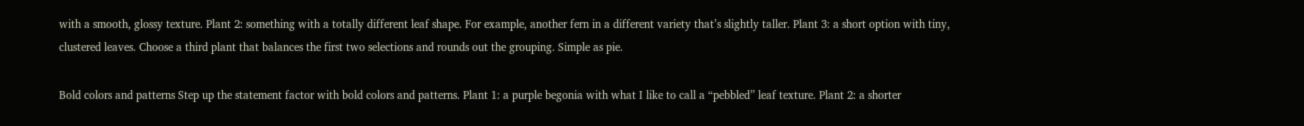with a smooth, glossy texture. Plant 2: something with a totally different leaf shape. For example, another fern in a different variety that’s slightly taller. Plant 3: a short option with tiny, clustered leaves. Choose a third plant that balances the first two selections and rounds out the grouping. Simple as pie.

Bold colors and patterns Step up the statement factor with bold colors and patterns. Plant 1: a purple begonia with what I like to call a “pebbled” leaf texture. Plant 2: a shorter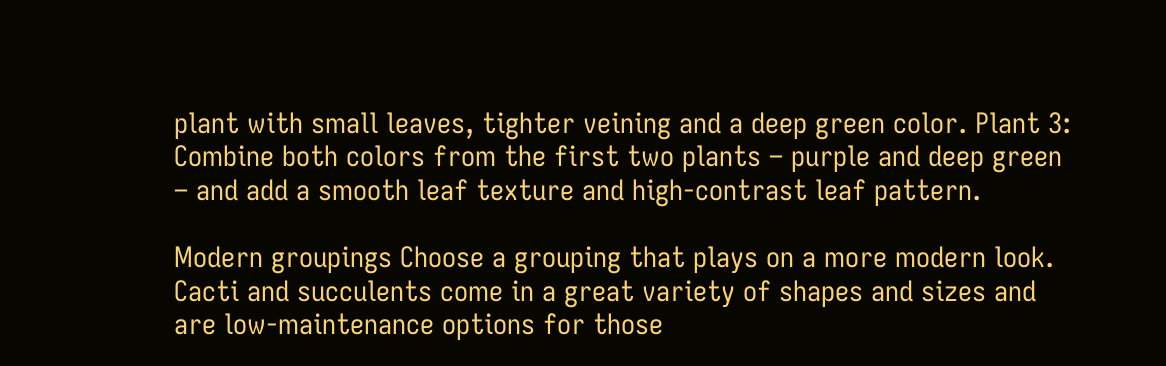plant with small leaves, tighter veining and a deep green color. Plant 3: Combine both colors from the first two plants – purple and deep green – and add a smooth leaf texture and high-contrast leaf pattern.

Modern groupings Choose a grouping that plays on a more modern look. Cacti and succulents come in a great variety of shapes and sizes and are low-maintenance options for those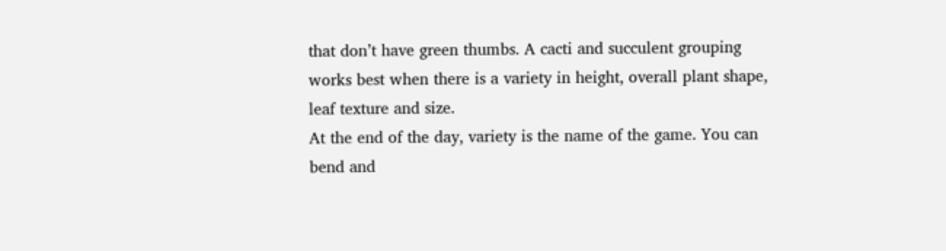that don’t have green thumbs. A cacti and succulent grouping works best when there is a variety in height, overall plant shape, leaf texture and size.
At the end of the day, variety is the name of the game. You can bend and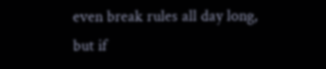even break rules all day long, but if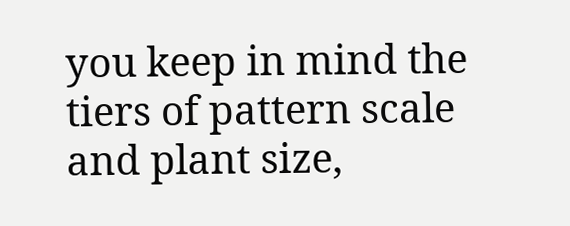you keep in mind the tiers of pattern scale and plant size,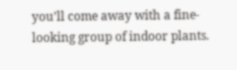you’ll come away with a fine-looking group of indoor plants.